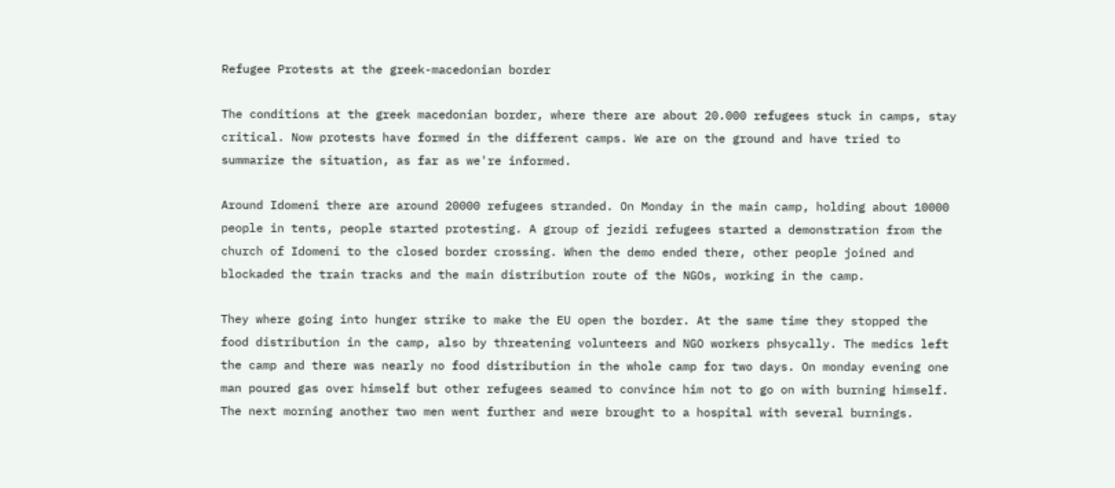Refugee Protests at the greek-macedonian border

The conditions at the greek macedonian border, where there are about 20.000 refugees stuck in camps, stay critical. Now protests have formed in the different camps. We are on the ground and have tried to summarize the situation, as far as we're informed.

Around Idomeni there are around 20000 refugees stranded. On Monday in the main camp, holding about 10000 people in tents, people started protesting. A group of jezidi refugees started a demonstration from the church of Idomeni to the closed border crossing. When the demo ended there, other people joined and blockaded the train tracks and the main distribution route of the NGOs, working in the camp.

They where going into hunger strike to make the EU open the border. At the same time they stopped the food distribution in the camp, also by threatening volunteers and NGO workers phsycally. The medics left the camp and there was nearly no food distribution in the whole camp for two days. On monday evening one man poured gas over himself but other refugees seamed to convince him not to go on with burning himself. The next morning another two men went further and were brought to a hospital with several burnings.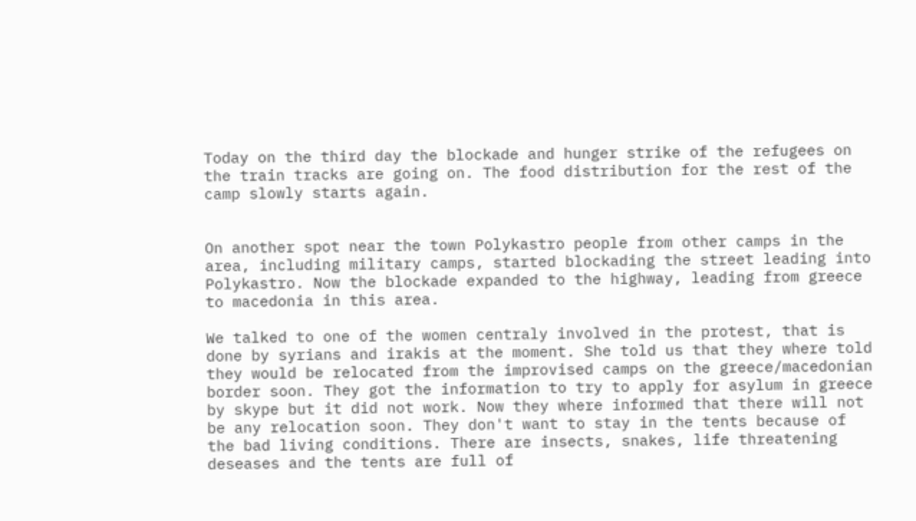Today on the third day the blockade and hunger strike of the refugees on the train tracks are going on. The food distribution for the rest of the camp slowly starts again.


On another spot near the town Polykastro people from other camps in the area, including military camps, started blockading the street leading into Polykastro. Now the blockade expanded to the highway, leading from greece to macedonia in this area.

We talked to one of the women centraly involved in the protest, that is done by syrians and irakis at the moment. She told us that they where told they would be relocated from the improvised camps on the greece/macedonian border soon. They got the information to try to apply for asylum in greece by skype but it did not work. Now they where informed that there will not be any relocation soon. They don't want to stay in the tents because of the bad living conditions. There are insects, snakes, life threatening deseases and the tents are full of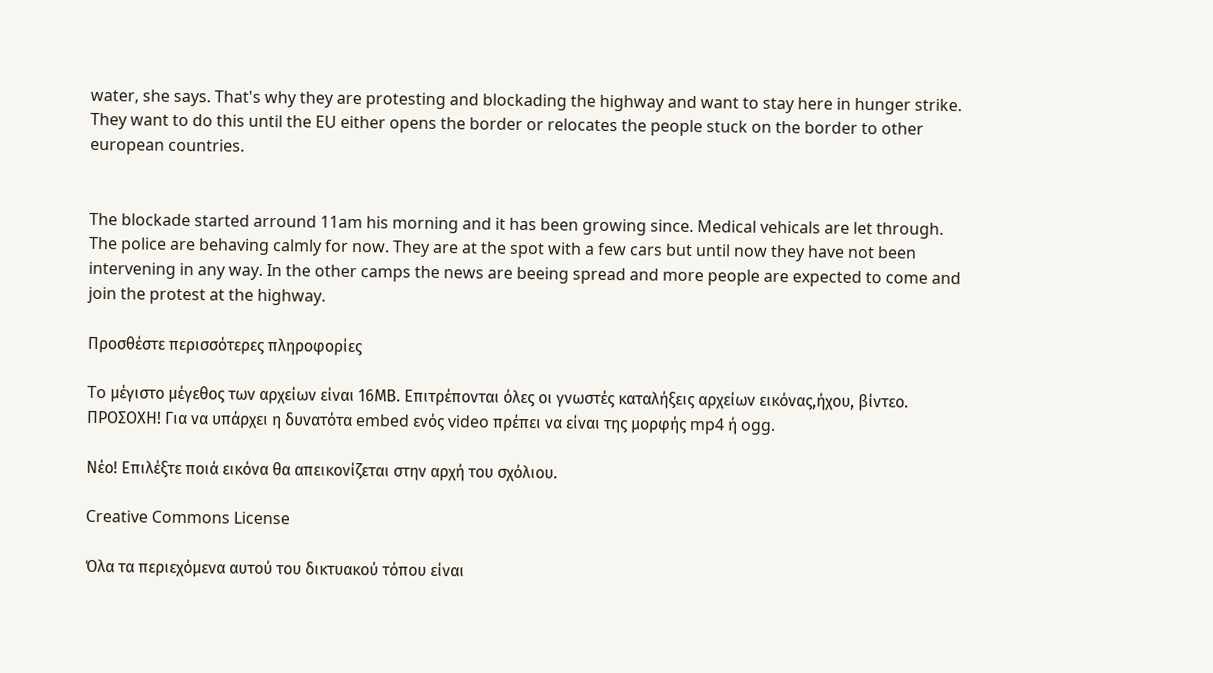water, she says. That's why they are protesting and blockading the highway and want to stay here in hunger strike. They want to do this until the EU either opens the border or relocates the people stuck on the border to other european countries.


The blockade started arround 11am his morning and it has been growing since. Medical vehicals are let through. The police are behaving calmly for now. They are at the spot with a few cars but until now they have not been intervening in any way. In the other camps the news are beeing spread and more people are expected to come and join the protest at the highway.

Προσθέστε περισσότερες πληροφορίες

To μέγιστο μέγεθος των αρχείων είναι 16ΜΒ. Επιτρέπονται όλες οι γνωστές καταλήξεις αρχείων εικόνας,ήχου, βίντεο. ΠΡΟΣΟΧΗ! Για να υπάρχει η δυνατότα embed ενός video πρέπει να είναι της μορφής mp4 ή ogg.

Νέο! Επιλέξτε ποιά εικόνα θα απεικονίζεται στην αρχή του σχόλιου.

Creative Commons License

Όλα τα περιεχόμενα αυτού του δικτυακού τόπου είναι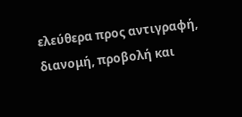ελεύθερα προς αντιγραφή, διανομή, προβολή και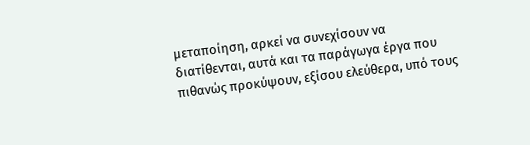μεταποίηση, αρκεί να συνεχίσουν να διατίθενται, αυτά και τα παράγωγα έργα που πιθανώς προκύψουν, εξίσου ελεύθερα, υπό τους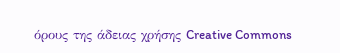όρους της άδειας χρήσης Creative Commons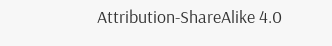Attribution-ShareAlike 4.0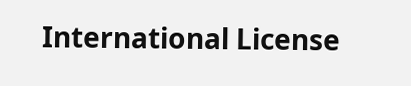International License